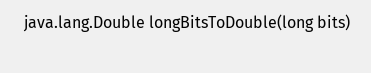java.lang.Double longBitsToDouble(long bits)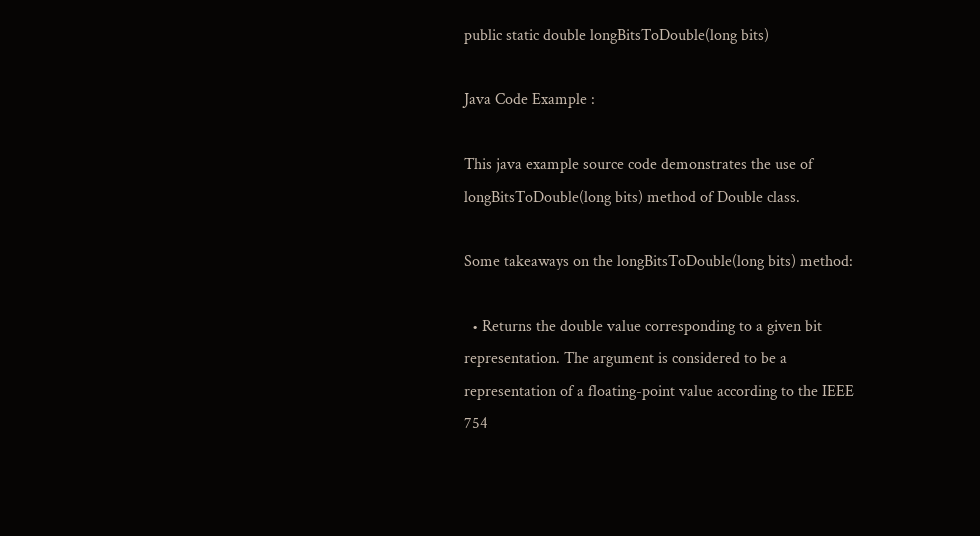public static double longBitsToDouble(long bits)

Java Code Example :

This java example source code demonstrates the use of longBitsToDouble(long bits) method of Double class.

Some takeaways on the longBitsToDouble(long bits) method:

  • Returns the double value corresponding to a given bit representation. The argument is considered to be a representation of a floating-point value according to the IEEE 754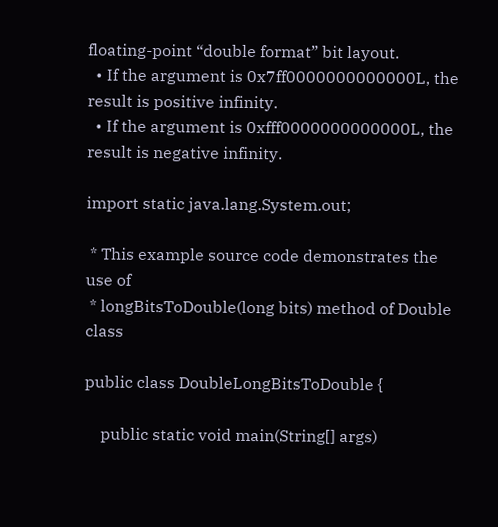floating-point “double format” bit layout.
  • If the argument is 0x7ff0000000000000L, the result is positive infinity.
  • If the argument is 0xfff0000000000000L, the result is negative infinity.

import static java.lang.System.out;

 * This example source code demonstrates the use of
 * longBitsToDouble(long bits) method of Double class

public class DoubleLongBitsToDouble {

    public static void main(String[] args)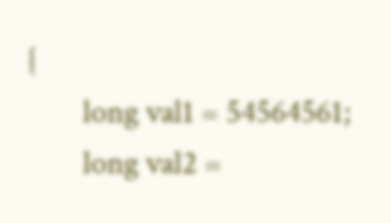{
        long val1 = 54564561;
        long val2 =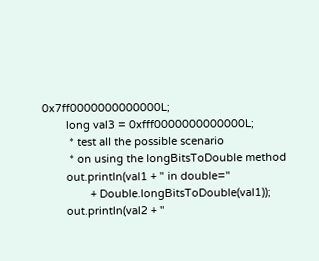0x7ff0000000000000L;
        long val3 = 0xfff0000000000000L;
         * test all the possible scenario
         * on using the longBitsToDouble method
        out.println(val1 + " in double="
                + Double.longBitsToDouble(val1));
        out.println(val2 + "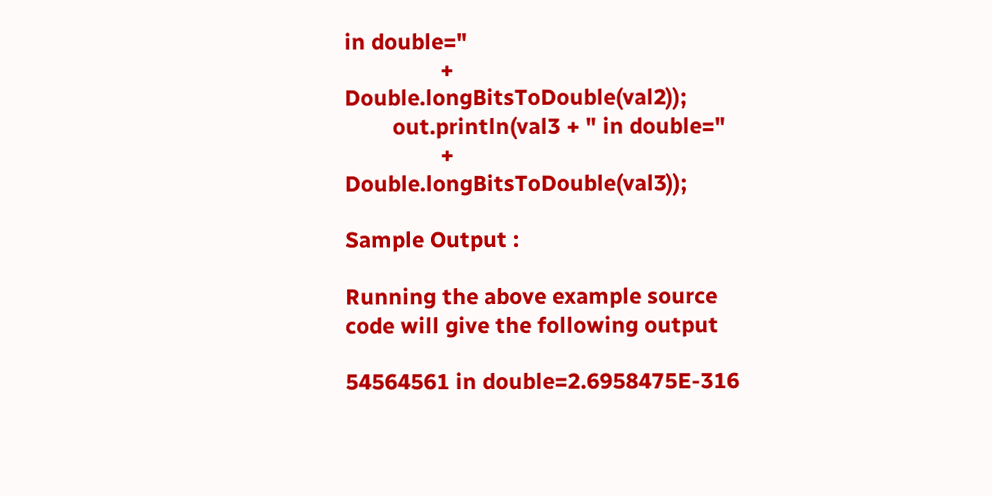in double="
                + Double.longBitsToDouble(val2));
        out.println(val3 + " in double="
                + Double.longBitsToDouble(val3));

Sample Output :

Running the above example source code will give the following output

54564561 in double=2.6958475E-316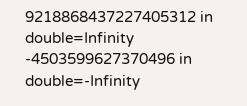9218868437227405312 in double=Infinity
-4503599627370496 in double=-Infinity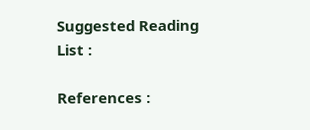Suggested Reading List :

References :